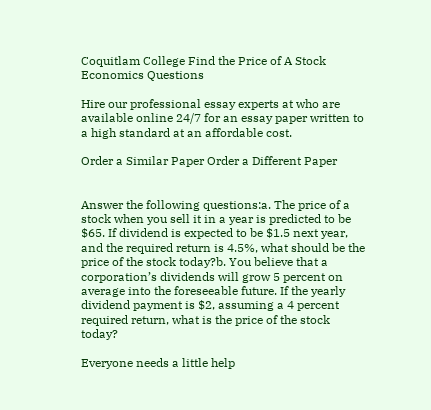Coquitlam College Find the Price of A Stock Economics Questions

Hire our professional essay experts at who are available online 24/7 for an essay paper written to a high standard at an affordable cost.

Order a Similar Paper Order a Different Paper


Answer the following questions:a. The price of a stock when you sell it in a year is predicted to be $65. If dividend is expected to be $1.5 next year, and the required return is 4.5%, what should be the price of the stock today?b. You believe that a corporation’s dividends will grow 5 percent on average into the foreseeable future. If the yearly dividend payment is $2, assuming a 4 percent required return, what is the price of the stock today?

Everyone needs a little help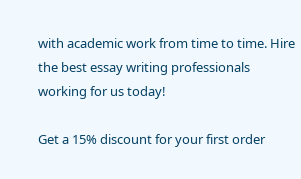with academic work from time to time. Hire the best essay writing professionals working for us today!

Get a 15% discount for your first order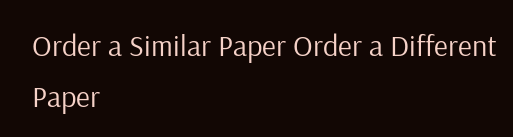Order a Similar Paper Order a Different Paper